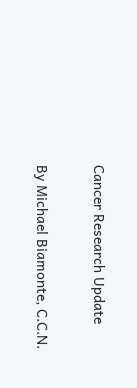Cancer Research Update

By Michael Biamonte, C.C.N.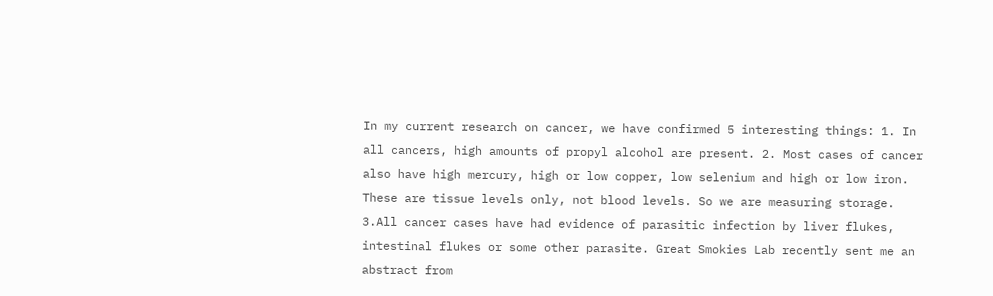In my current research on cancer, we have confirmed 5 interesting things: 1. In all cancers, high amounts of propyl alcohol are present. 2. Most cases of cancer also have high mercury, high or low copper, low selenium and high or low iron. These are tissue levels only, not blood levels. So we are measuring storage. 3.All cancer cases have had evidence of parasitic infection by liver flukes, intestinal flukes or some other parasite. Great Smokies Lab recently sent me an abstract from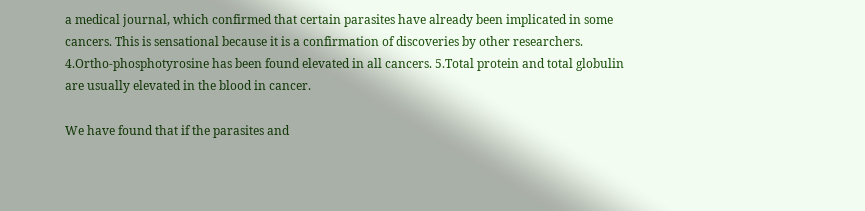a medical journal, which confirmed that certain parasites have already been implicated in some cancers. This is sensational because it is a confirmation of discoveries by other researchers. 4.Ortho-phosphotyrosine has been found elevated in all cancers. 5.Total protein and total globulin are usually elevated in the blood in cancer.

We have found that if the parasites and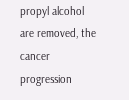propyl alcohol are removed, the cancer progression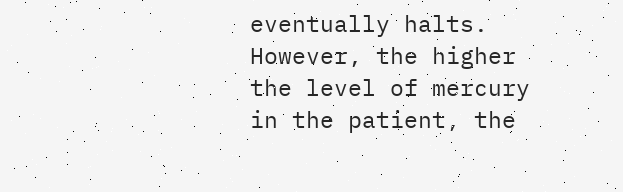eventually halts. However, the higher the level of mercury in the patient, the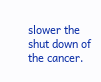slower the shut down of the cancer.